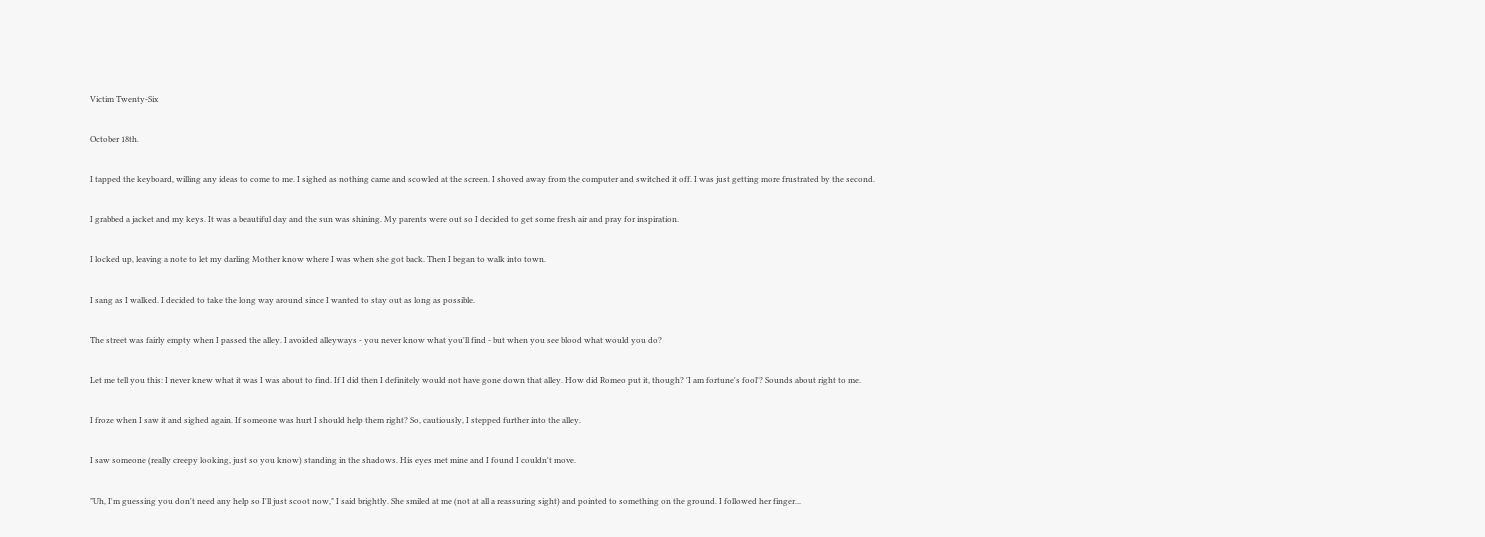Victim Twenty-Six

October 18th.

I tapped the keyboard, willing any ideas to come to me. I sighed as nothing came and scowled at the screen. I shoved away from the computer and switched it off. I was just getting more frustrated by the second.

I grabbed a jacket and my keys. It was a beautiful day and the sun was shining. My parents were out so I decided to get some fresh air and pray for inspiration.

I locked up, leaving a note to let my darling Mother know where I was when she got back. Then I began to walk into town.

I sang as I walked. I decided to take the long way around since I wanted to stay out as long as possible.

The street was fairly empty when I passed the alley. I avoided alleyways - you never know what you'll find - but when you see blood what would you do?

Let me tell you this: I never knew what it was I was about to find. If I did then I definitely would not have gone down that alley. How did Romeo put it, though? 'I am fortune's fool'? Sounds about right to me.

I froze when I saw it and sighed again. If someone was hurt I should help them right? So, cautiously, I stepped further into the alley.

I saw someone (really creepy looking, just so you know) standing in the shadows. His eyes met mine and I found I couldn't move.

"Uh, I'm guessing you don't need any help so I'll just scoot now," I said brightly. She smiled at me (not at all a reassuring sight) and pointed to something on the ground. I followed her finger...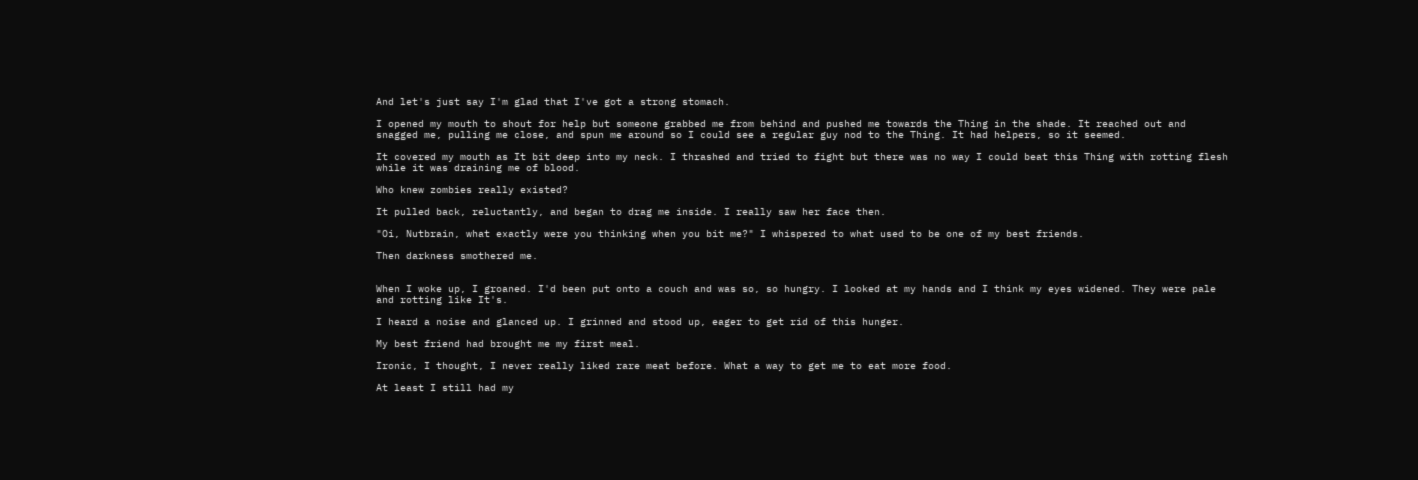And let's just say I'm glad that I've got a strong stomach.

I opened my mouth to shout for help but someone grabbed me from behind and pushed me towards the Thing in the shade. It reached out and snagged me, pulling me close, and spun me around so I could see a regular guy nod to the Thing. It had helpers, so it seemed.

It covered my mouth as It bit deep into my neck. I thrashed and tried to fight but there was no way I could beat this Thing with rotting flesh while it was draining me of blood.

Who knew zombies really existed?

It pulled back, reluctantly, and began to drag me inside. I really saw her face then.

"Oi, Nutbrain, what exactly were you thinking when you bit me?" I whispered to what used to be one of my best friends.

Then darkness smothered me.


When I woke up, I groaned. I'd been put onto a couch and was so, so hungry. I looked at my hands and I think my eyes widened. They were pale and rotting like It's.

I heard a noise and glanced up. I grinned and stood up, eager to get rid of this hunger.

My best friend had brought me my first meal.

Ironic, I thought, I never really liked rare meat before. What a way to get me to eat more food.

At least I still had my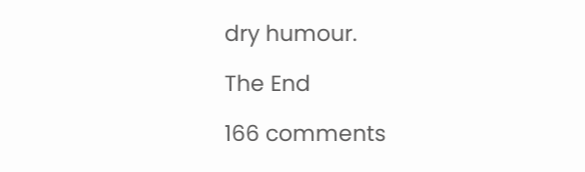dry humour.

The End

166 comments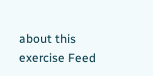about this exercise Feed